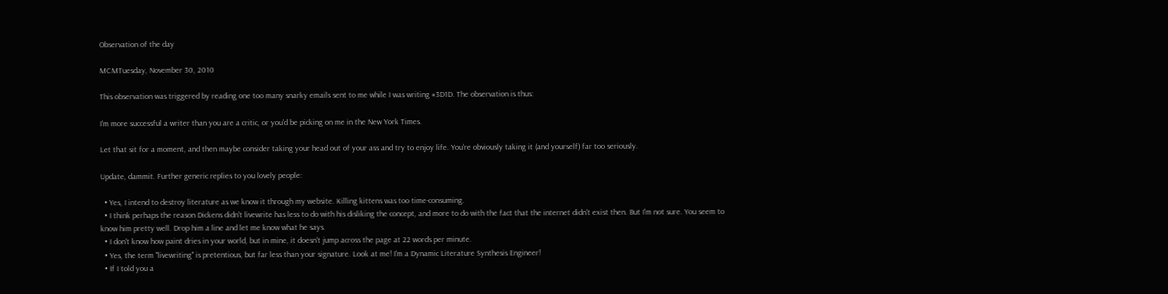Observation of the day

MCMTuesday, November 30, 2010

This observation was triggered by reading one too many snarky emails sent to me while I was writing #3D1D. The observation is thus:

I'm more successful a writer than you are a critic, or you'd be picking on me in the New York Times.

Let that sit for a moment, and then maybe consider taking your head out of your ass and try to enjoy life. You're obviously taking it (and yourself) far too seriously.

Update, dammit. Further generic replies to you lovely people:

  • Yes, I intend to destroy literature as we know it through my website. Killing kittens was too time-consuming.
  • I think perhaps the reason Dickens didn't livewrite has less to do with his disliking the concept, and more to do with the fact that the internet didn't exist then. But I'm not sure. You seem to know him pretty well. Drop him a line and let me know what he says.
  • I don't know how paint dries in your world, but in mine, it doesn't jump across the page at 22 words per minute.
  • Yes, the term "livewriting" is pretentious, but far less than your signature. Look at me! I'm a Dynamic Literature Synthesis Engineer!
  • If I told you a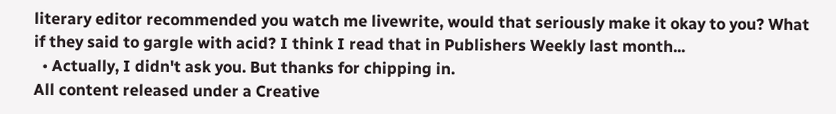literary editor recommended you watch me livewrite, would that seriously make it okay to you? What if they said to gargle with acid? I think I read that in Publishers Weekly last month...
  • Actually, I didn't ask you. But thanks for chipping in.
All content released under a Creative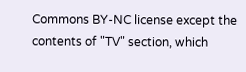Commons BY-NC license except the contents of "TV" section, which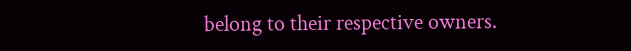belong to their respective owners.